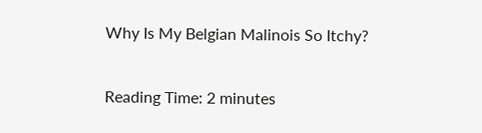Why Is My Belgian Malinois So Itchy?

Reading Time: 2 minutes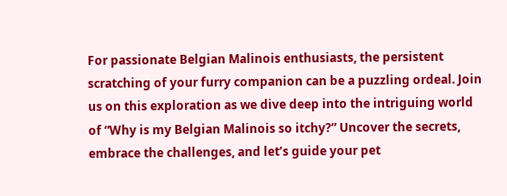For passionate Belgian Malinois enthusiasts, the persistent scratching of your furry companion can be a puzzling ordeal. Join us on this exploration as we dive deep into the intriguing world of “Why is my Belgian Malinois so itchy?” Uncover the secrets, embrace the challenges, and let’s guide your pet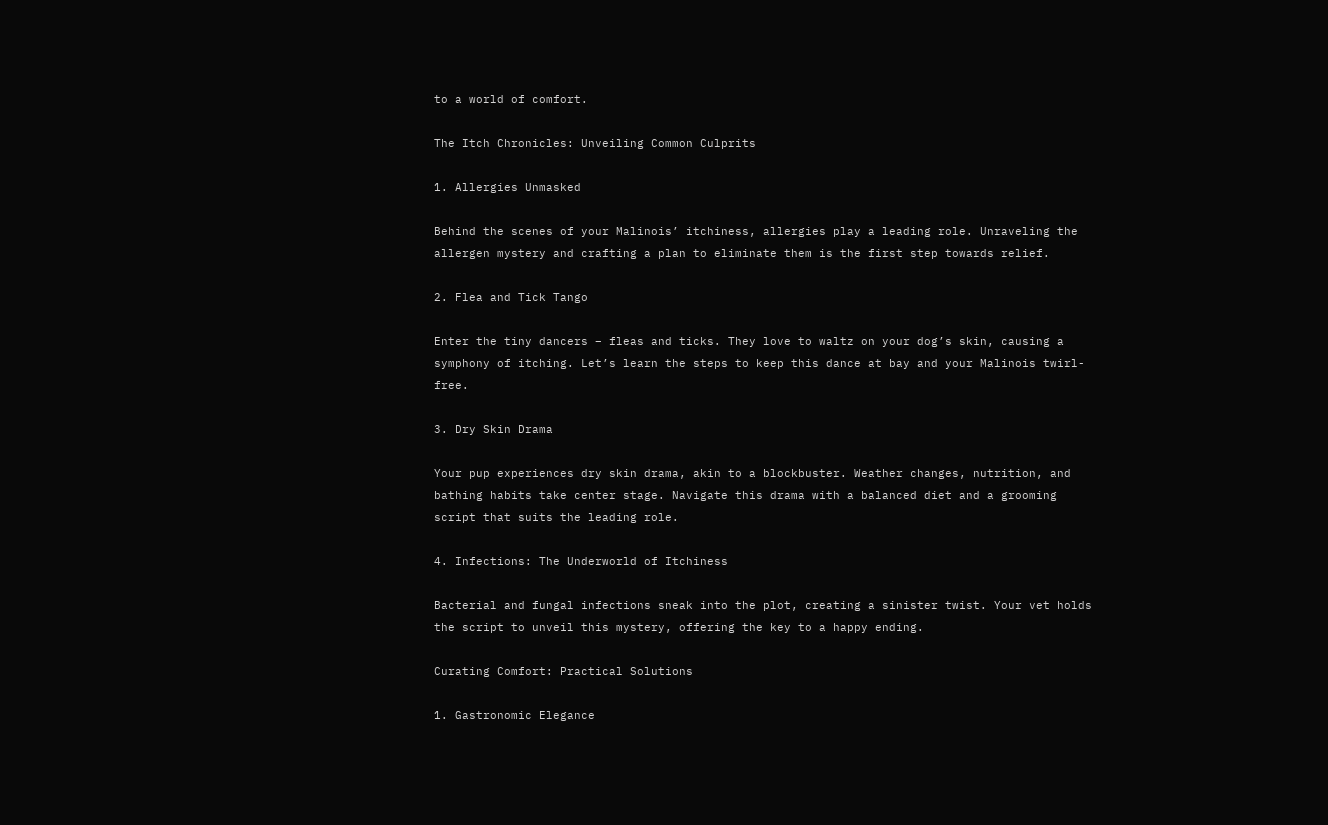to a world of comfort.

The Itch Chronicles: Unveiling Common Culprits

1. Allergies Unmasked

Behind the scenes of your Malinois’ itchiness, allergies play a leading role. Unraveling the allergen mystery and crafting a plan to eliminate them is the first step towards relief.

2. Flea and Tick Tango

Enter the tiny dancers – fleas and ticks. They love to waltz on your dog’s skin, causing a symphony of itching. Let’s learn the steps to keep this dance at bay and your Malinois twirl-free.

3. Dry Skin Drama

Your pup experiences dry skin drama, akin to a blockbuster. Weather changes, nutrition, and bathing habits take center stage. Navigate this drama with a balanced diet and a grooming script that suits the leading role.

4. Infections: The Underworld of Itchiness

Bacterial and fungal infections sneak into the plot, creating a sinister twist. Your vet holds the script to unveil this mystery, offering the key to a happy ending.

Curating Comfort: Practical Solutions

1. Gastronomic Elegance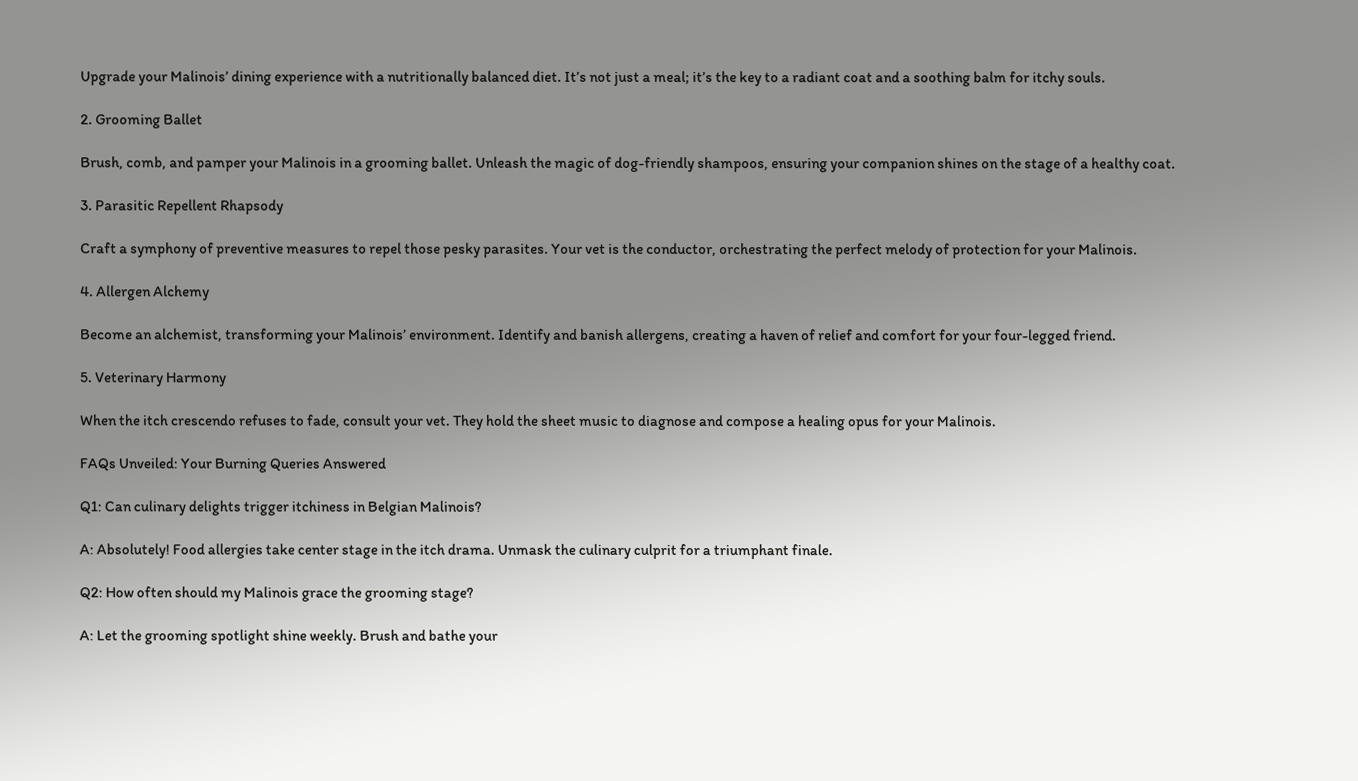Upgrade your Malinois’ dining experience with a nutritionally balanced diet. It’s not just a meal; it’s the key to a radiant coat and a soothing balm for itchy souls.

2. Grooming Ballet

Brush, comb, and pamper your Malinois in a grooming ballet. Unleash the magic of dog-friendly shampoos, ensuring your companion shines on the stage of a healthy coat.

3. Parasitic Repellent Rhapsody

Craft a symphony of preventive measures to repel those pesky parasites. Your vet is the conductor, orchestrating the perfect melody of protection for your Malinois.

4. Allergen Alchemy

Become an alchemist, transforming your Malinois’ environment. Identify and banish allergens, creating a haven of relief and comfort for your four-legged friend.

5. Veterinary Harmony

When the itch crescendo refuses to fade, consult your vet. They hold the sheet music to diagnose and compose a healing opus for your Malinois.

FAQs Unveiled: Your Burning Queries Answered

Q1: Can culinary delights trigger itchiness in Belgian Malinois?

A: Absolutely! Food allergies take center stage in the itch drama. Unmask the culinary culprit for a triumphant finale.

Q2: How often should my Malinois grace the grooming stage?

A: Let the grooming spotlight shine weekly. Brush and bathe your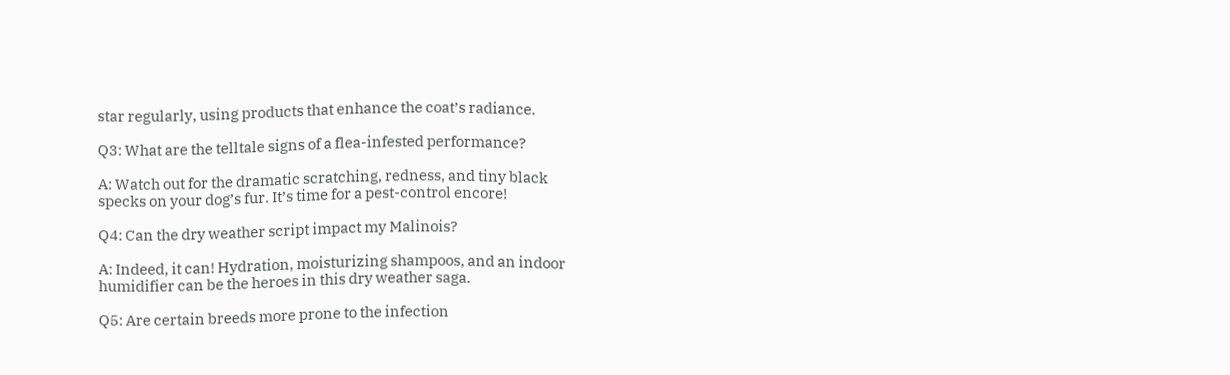star regularly, using products that enhance the coat’s radiance.

Q3: What are the telltale signs of a flea-infested performance?

A: Watch out for the dramatic scratching, redness, and tiny black specks on your dog’s fur. It’s time for a pest-control encore!

Q4: Can the dry weather script impact my Malinois?

A: Indeed, it can! Hydration, moisturizing shampoos, and an indoor humidifier can be the heroes in this dry weather saga.

Q5: Are certain breeds more prone to the infection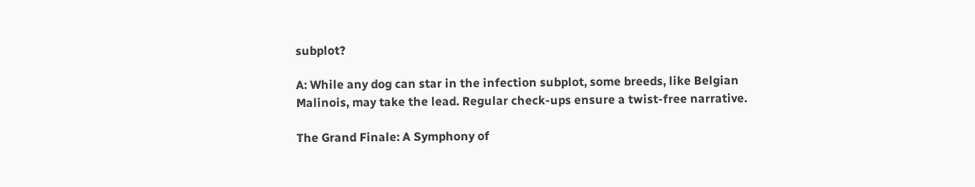subplot?

A: While any dog can star in the infection subplot, some breeds, like Belgian Malinois, may take the lead. Regular check-ups ensure a twist-free narrative.

The Grand Finale: A Symphony of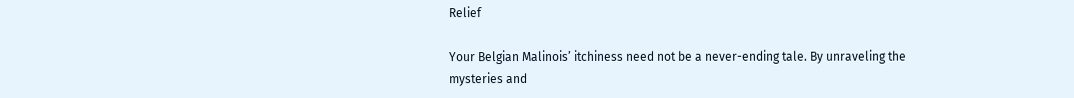Relief

Your Belgian Malinois’ itchiness need not be a never-ending tale. By unraveling the mysteries and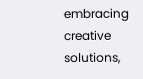embracing creative solutions,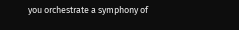you orchestrate a symphony of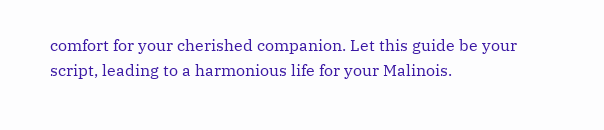comfort for your cherished companion. Let this guide be your script, leading to a harmonious life for your Malinois.